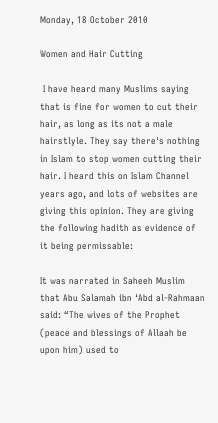Monday, 18 October 2010

Women and Hair Cutting

 I have heard many Muslims saying that is fine for women to cut their hair, as long as its not a male hairstlyle. They say there's nothing in Islam to stop women cutting their hair. I heard this on Islam Channel years ago, and lots of websites are giving this opinion. They are giving the following hadith as evidence of it being permissable:

It was narrated in Saheeh Muslim that Abu Salamah ibn ‘Abd al-Rahmaan said: “The wives of the Prophet (peace and blessings of Allaah be upon him) used to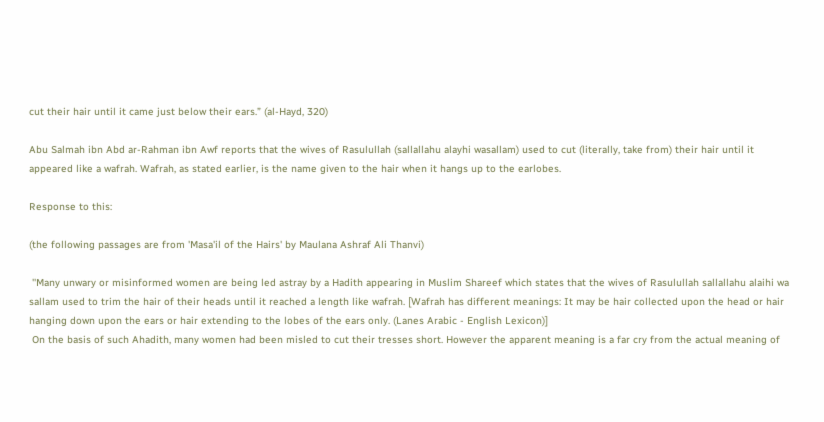cut their hair until it came just below their ears.” (al-Hayd, 320)

Abu Salmah ibn Abd ar-Rahman ibn Awf reports that the wives of Rasulullah (sallallahu alayhi wasallam) used to cut (literally, take from) their hair until it appeared like a wafrah. Wafrah, as stated earlier, is the name given to the hair when it hangs up to the earlobes.

Response to this:

(the following passages are from 'Masa'il of the Hairs' by Maulana Ashraf Ali Thanvi)

 ''Many unwary or misinformed women are being led astray by a Hadith appearing in Muslim Shareef which states that the wives of Rasulullah sallallahu alaihi wa sallam used to trim the hair of their heads until it reached a length like wafrah. [Wafrah has different meanings: It may be hair collected upon the head or hair hanging down upon the ears or hair extending to the lobes of the ears only. (Lanes Arabic - English Lexicon)]
 On the basis of such Ahadith, many women had been misled to cut their tresses short. However the apparent meaning is a far cry from the actual meaning of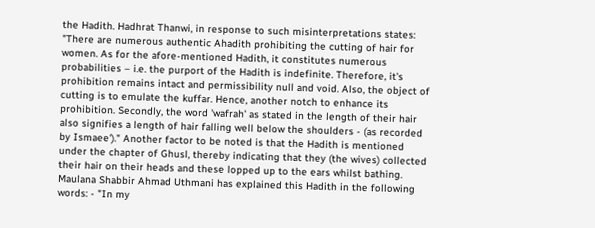the Hadith. Hadhrat Thanwi, in response to such misinterpretations states: "There are numerous authentic Ahadith prohibiting the cutting of hair for women. As for the afore-mentioned Hadith, it constitutes numerous probabilities – i.e. the purport of the Hadith is indefinite. Therefore, it's prohibition remains intact and permissibility null and void. Also, the object of cutting is to emulate the kuffar. Hence, another notch to enhance its prohibition. Secondly, the word 'wafrah' as stated in the length of their hair also signifies a length of hair falling well below the shoulders - (as recorded by Ismaee')." Another factor to be noted is that the Hadith is mentioned under the chapter of Ghusl, thereby indicating that they (the wives) collected their hair on their heads and these lopped up to the ears whilst bathing. Maulana Shabbir Ahmad Uthmani has explained this Hadith in the following words: - "In my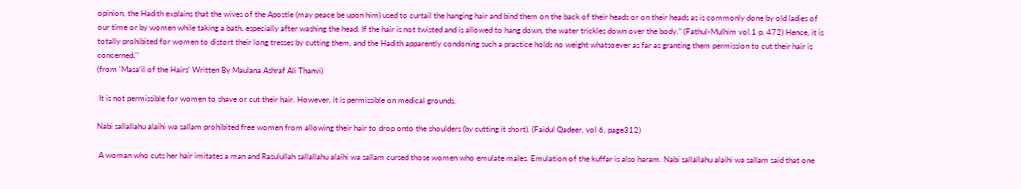opinion, the Hadith explains that the wives of the Apostle (may peace be upon him) used to curtail the hanging hair and bind them on the back of their heads or on their heads as is commonly done by old ladies of our time or by women while taking a bath, especially after washing the head. If the hair is not twisted and is allowed to hang down, the water trickles down over the body." (Fathul-Mulhim vol.1 p. 472) Hence, it is totally prohibited for women to distort their long tresses by cutting them, and the Hadith apparently condoning such a practice holds no weight whatsoever as far as granting them permission to cut their hair is concerned.''
(from 'Masa'il of the Hairs' Written By Maulana Ashraf Ali Thanvi)

 It is not permissible for women to shave or cut their hair. However, it is permissible on medical grounds.

Nabi sallallahu alaihi wa sallam prohibited free women from allowing their hair to drop onto the shoulders (by cutting it short). (Faidul Qadeer, vol 6, page312)

 A woman who cuts her hair imitates a man and Rasulullah sallallahu alaihi wa sallam cursed those women who emulate males. Emulation of the kuffar is also haram. Nabi sallallahu alaihi wa sallam said that one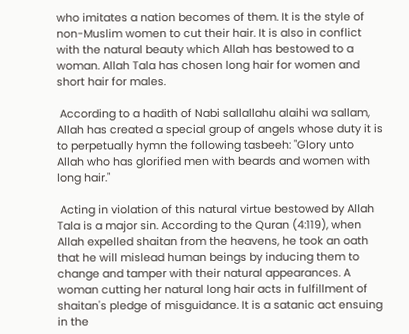who imitates a nation becomes of them. It is the style of non-Muslim women to cut their hair. It is also in conflict with the natural beauty which Allah has bestowed to a woman. Allah Tala has chosen long hair for women and short hair for males.

 According to a hadith of Nabi sallallahu alaihi wa sallam, Allah has created a special group of angels whose duty it is to perpetually hymn the following tasbeeh: "Glory unto Allah who has glorified men with beards and women with long hair."

 Acting in violation of this natural virtue bestowed by Allah Tala is a major sin. According to the Quran (4:119), when Allah expelled shaitan from the heavens, he took an oath that he will mislead human beings by inducing them to change and tamper with their natural appearances. A woman cutting her natural long hair acts in fulfillment of shaitan's pledge of misguidance. It is a satanic act ensuing in the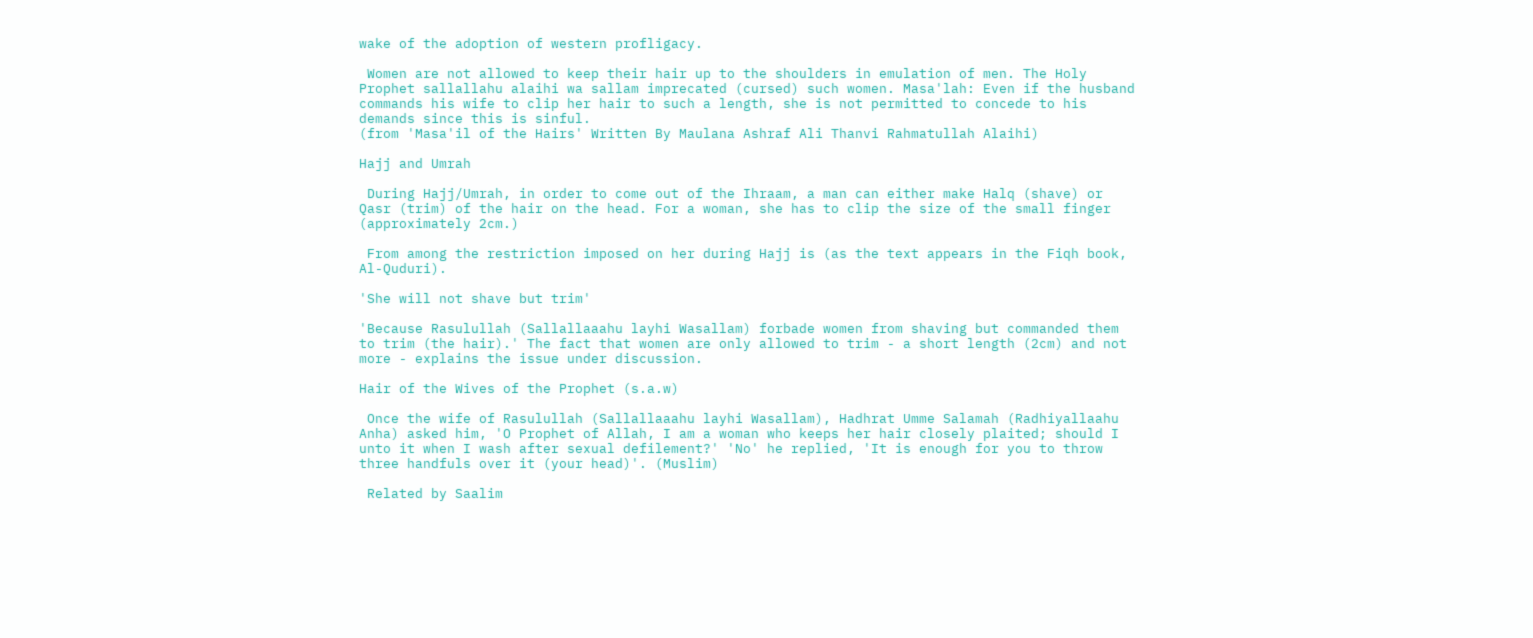wake of the adoption of western profligacy.

 Women are not allowed to keep their hair up to the shoulders in emulation of men. The Holy Prophet sallallahu alaihi wa sallam imprecated (cursed) such women. Masa'lah: Even if the husband commands his wife to clip her hair to such a length, she is not permitted to concede to his demands since this is sinful.
(from 'Masa'il of the Hairs' Written By Maulana Ashraf Ali Thanvi Rahmatullah Alaihi)

Hajj and Umrah

 During Hajj/Umrah, in order to come out of the Ihraam, a man can either make Halq (shave) or Qasr (trim) of the hair on the head. For a woman, she has to clip the size of the small finger (approximately 2cm.)

 From among the restriction imposed on her during Hajj is (as the text appears in the Fiqh book, Al-Quduri).

'She will not shave but trim'

'Because Rasulullah (Sallallaaahu layhi Wasallam) forbade women from shaving but commanded them to trim (the hair).' The fact that women are only allowed to trim - a short length (2cm) and not more - explains the issue under discussion.

Hair of the Wives of the Prophet (s.a.w)

 Once the wife of Rasulullah (Sallallaaahu layhi Wasallam), Hadhrat Umme Salamah (Radhiyallaahu Anha) asked him, 'O Prophet of Allah, I am a woman who keeps her hair closely plaited; should I unto it when I wash after sexual defilement?' 'No' he replied, 'It is enough for you to throw three handfuls over it (your head)'. (Muslim)

 Related by Saalim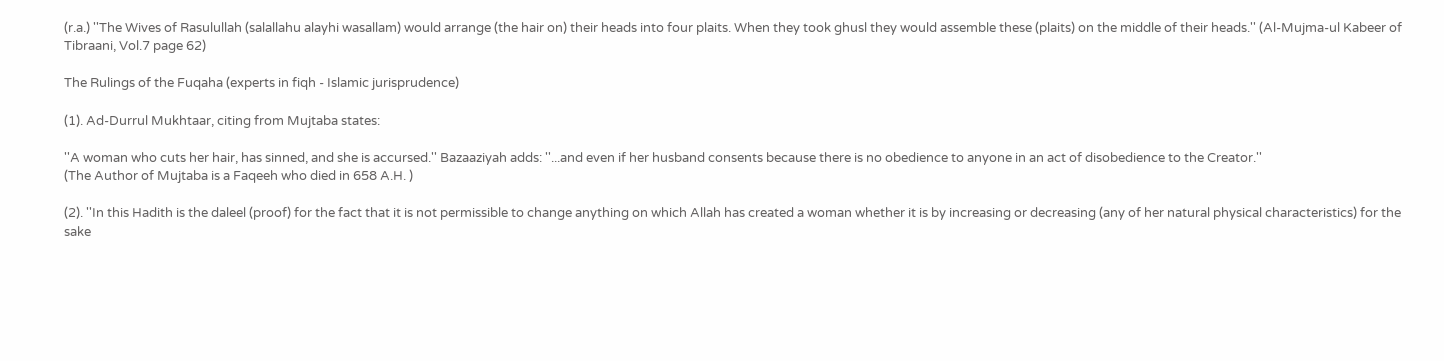(r.a.) ''The Wives of Rasulullah (salallahu alayhi wasallam) would arrange (the hair on) their heads into four plaits. When they took ghusl they would assemble these (plaits) on the middle of their heads.'' (Al-Mujma-ul Kabeer of Tibraani, Vol.7 page 62)

The Rulings of the Fuqaha (experts in fiqh - Islamic jurisprudence)

(1). Ad-Durrul Mukhtaar, citing from Mujtaba states:

''A woman who cuts her hair, has sinned, and she is accursed.'' Bazaaziyah adds: ''...and even if her husband consents because there is no obedience to anyone in an act of disobedience to the Creator.''
(The Author of Mujtaba is a Faqeeh who died in 658 A.H. )

(2). ''In this Hadith is the daleel (proof) for the fact that it is not permissible to change anything on which Allah has created a woman whether it is by increasing or decreasing (any of her natural physical characteristics) for the sake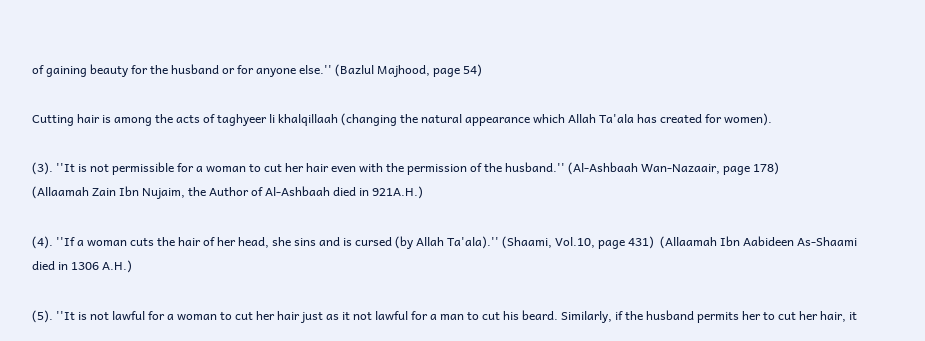of gaining beauty for the husband or for anyone else.'' (Bazlul Majhood, page 54)

Cutting hair is among the acts of taghyeer li khalqillaah (changing the natural appearance which Allah Ta'ala has created for women).

(3). ''It is not permissible for a woman to cut her hair even with the permission of the husband.'' (Al-Ashbaah Wan-Nazaair, page 178)
(Allaamah Zain Ibn Nujaim, the Author of Al-Ashbaah died in 921A.H.)

(4). ''If a woman cuts the hair of her head, she sins and is cursed (by Allah Ta'ala).'' (Shaami, Vol.10, page 431)  (Allaamah Ibn Aabideen As-Shaami died in 1306 A.H.)

(5). ''It is not lawful for a woman to cut her hair just as it not lawful for a man to cut his beard. Similarly, if the husband permits her to cut her hair, it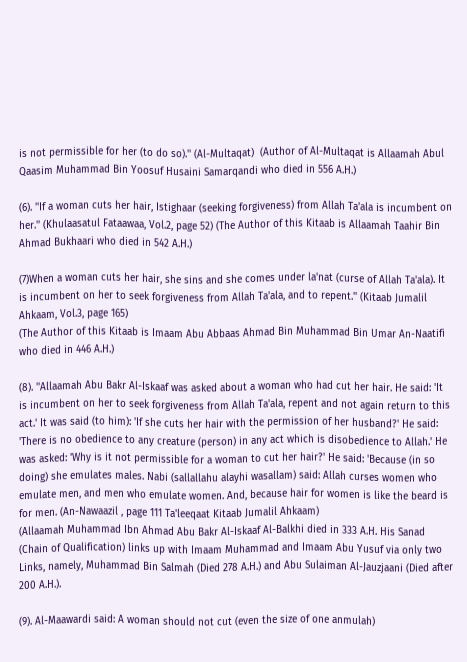is not permissible for her (to do so).'' (Al-Multaqat)  (Author of Al-Multaqat is Allaamah Abul Qaasim Muhammad Bin Yoosuf Husaini Samarqandi who died in 556 A.H.)

(6). ''If a woman cuts her hair, Istighaar (seeking forgiveness) from Allah Ta'ala is incumbent on her.'' (Khulaasatul Fataawaa, Vol.2, page 52) (The Author of this Kitaab is Allaamah Taahir Bin Ahmad Bukhaari who died in 542 A.H.)

(7)When a woman cuts her hair, she sins and she comes under la'nat (curse of Allah Ta'ala). It is incumbent on her to seek forgiveness from Allah Ta'ala, and to repent.'' (Kitaab Jumalil Ahkaam, Vol.3, page 165)
(The Author of this Kitaab is Imaam Abu Abbaas Ahmad Bin Muhammad Bin Umar An-Naatifi who died in 446 A.H.)

(8). ''Allaamah Abu Bakr Al-Iskaaf was asked about a woman who had cut her hair. He said: 'It is incumbent on her to seek forgiveness from Allah Ta'ala, repent and not again return to this act.' It was said (to him): 'If she cuts her hair with the permission of her husband?' He said: 'There is no obedience to any creature (person) in any act which is disobedience to Allah.' He was asked: 'Why is it not permissible for a woman to cut her hair?' He said: 'Because (in so doing) she emulates males. Nabi (sallallahu alayhi wasallam) said: Allah curses women who emulate men, and men who emulate women. And, because hair for women is like the beard is for men. (An-Nawaazil , page 111 Ta'leeqaat Kitaab Jumalil Ahkaam)
(Allaamah Muhammad Ibn Ahmad Abu Bakr Al-Iskaaf Al-Balkhi died in 333 A.H. His Sanad (Chain of Qualification) links up with Imaam Muhammad and Imaam Abu Yusuf via only two Links, namely, Muhammad Bin Salmah (Died 278 A.H.) and Abu Sulaiman Al-Jauzjaani (Died after 200 A.H.).

(9). Al-Maawardi said: A woman should not cut (even the size of one anmulah)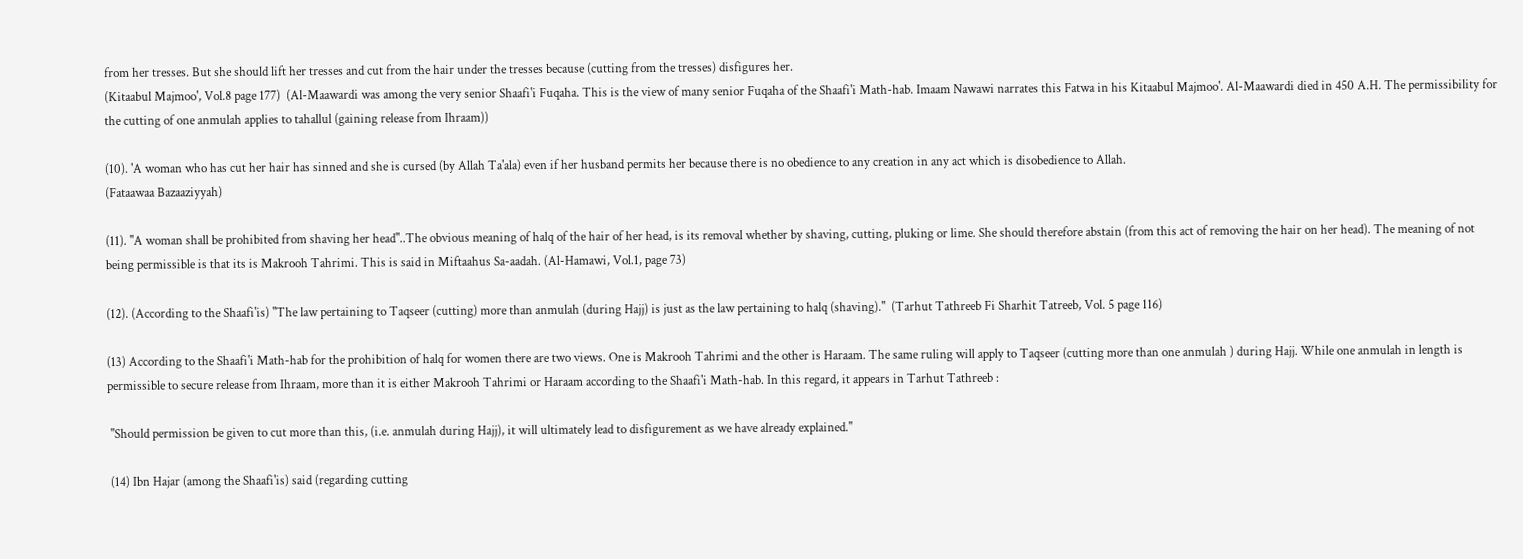from her tresses. But she should lift her tresses and cut from the hair under the tresses because (cutting from the tresses) disfigures her.
(Kitaabul Majmoo', Vol.8 page 177)  (Al-Maawardi was among the very senior Shaafi'i Fuqaha. This is the view of many senior Fuqaha of the Shaafi'i Math-hab. Imaam Nawawi narrates this Fatwa in his Kitaabul Majmoo'. Al-Maawardi died in 450 A.H. The permissibility for the cutting of one anmulah applies to tahallul (gaining release from Ihraam))

(10). 'A woman who has cut her hair has sinned and she is cursed (by Allah Ta'ala) even if her husband permits her because there is no obedience to any creation in any act which is disobedience to Allah.
(Fataawaa Bazaaziyyah)

(11). ''A woman shall be prohibited from shaving her head''..The obvious meaning of halq of the hair of her head, is its removal whether by shaving, cutting, pluking or lime. She should therefore abstain (from this act of removing the hair on her head). The meaning of not being permissible is that its is Makrooh Tahrimi. This is said in Miftaahus Sa-aadah. (Al-Hamawi, Vol.1, page 73)

(12). (According to the Shaafi'is) ''The law pertaining to Taqseer (cutting) more than anmulah (during Hajj) is just as the law pertaining to halq (shaving).''  (Tarhut Tathreeb Fi Sharhit Tatreeb, Vol. 5 page 116)

(13) According to the Shaafi'i Math-hab for the prohibition of halq for women there are two views. One is Makrooh Tahrimi and the other is Haraam. The same ruling will apply to Taqseer (cutting more than one anmulah ) during Hajj. While one anmulah in length is permissible to secure release from Ihraam, more than it is either Makrooh Tahrimi or Haraam according to the Shaafi'i Math-hab. In this regard, it appears in Tarhut Tathreeb :

 ''Should permission be given to cut more than this, (i.e. anmulah during Hajj), it will ultimately lead to disfigurement as we have already explained.''

 (14) Ibn Hajar (among the Shaafi'is) said (regarding cutting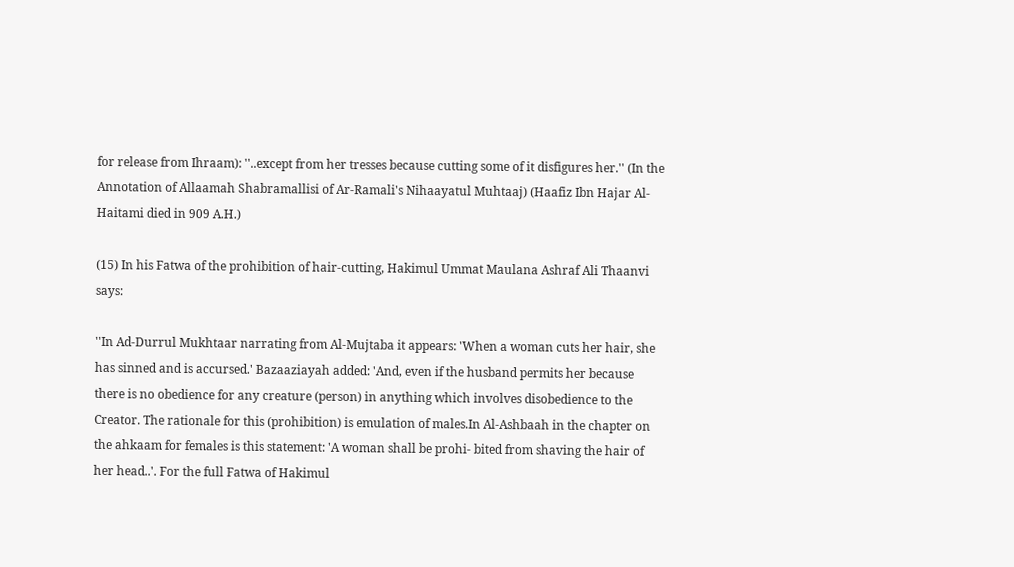for release from Ihraam): ''..except from her tresses because cutting some of it disfigures her.'' (In the Annotation of Allaamah Shabramallisi of Ar-Ramali's Nihaayatul Muhtaaj) (Haafiz Ibn Hajar Al-Haitami died in 909 A.H.)

(15) In his Fatwa of the prohibition of hair-cutting, Hakimul Ummat Maulana Ashraf Ali Thaanvi says:

''In Ad-Durrul Mukhtaar narrating from Al-Mujtaba it appears: 'When a woman cuts her hair, she has sinned and is accursed.' Bazaaziayah added: 'And, even if the husband permits her because there is no obedience for any creature (person) in anything which involves disobedience to the Creator. The rationale for this (prohibition) is emulation of males.In Al-Ashbaah in the chapter on the ahkaam for females is this statement: 'A woman shall be prohi- bited from shaving the hair of her head..'. For the full Fatwa of Hakimul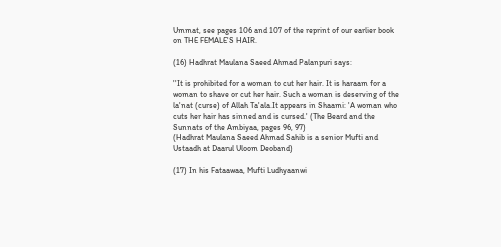Ummat, see pages 106 and 107 of the reprint of our earlier book on THE FEMALE'S HAIR.

(16) Hadhrat Maulana Saeed Ahmad Palanpuri says:

''It is prohibited for a woman to cut her hair. It is haraam for a woman to shave or cut her hair. Such a woman is deserving of the la'nat (curse) of Allah Ta'ala.It appears in Shaami: 'A woman who cuts her hair has sinned and is cursed.' (The Beard and the Sunnats of the Ambiyaa, pages 96, 97)
(Hadhrat Maulana Saeed Ahmad Sahib is a senior Mufti and Ustaadh at Daarul Uloom Deoband)

(17) In his Fataawaa, Mufti Ludhyaanwi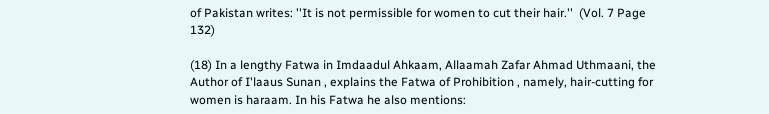of Pakistan writes: ''It is not permissible for women to cut their hair.''  (Vol. 7 Page 132)

(18) In a lengthy Fatwa in Imdaadul Ahkaam, Allaamah Zafar Ahmad Uthmaani, the Author of I'laaus Sunan , explains the Fatwa of Prohibition , namely, hair-cutting for women is haraam. In his Fatwa he also mentions: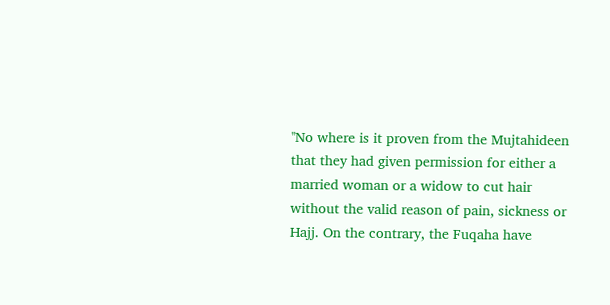''No where is it proven from the Mujtahideen that they had given permission for either a married woman or a widow to cut hair without the valid reason of pain, sickness or Hajj. On the contrary, the Fuqaha have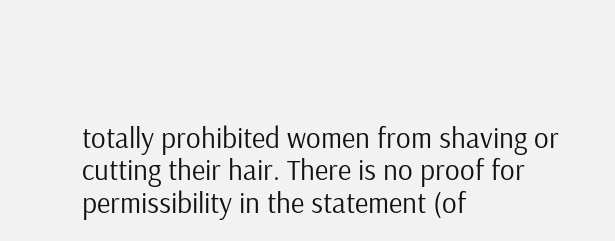totally prohibited women from shaving or cutting their hair. There is no proof for permissibility in the statement (of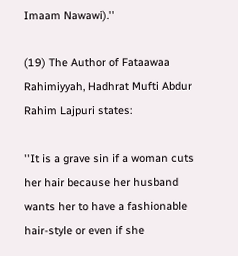Imaam Nawawi).''

(19) The Author of Fataawaa Rahimiyyah, Hadhrat Mufti Abdur Rahim Lajpuri states:

''It is a grave sin if a woman cuts her hair because her husband wants her to have a fashionable hair-style or even if she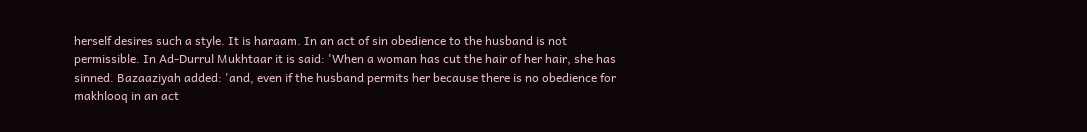herself desires such a style. It is haraam. In an act of sin obedience to the husband is not permissible. In Ad-Durrul Mukhtaar it is said: 'When a woman has cut the hair of her hair, she has sinned. Bazaaziyah added: 'and, even if the husband permits her because there is no obedience for makhlooq in an act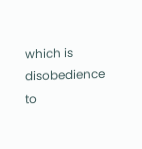which is disobedience to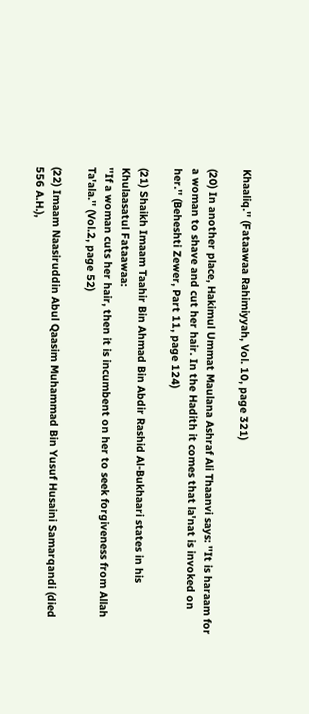Khaaliq.'' (Fataawaa Rahimiyyah, Vol. 10, page 321)

(20) In another place, Hakimul Ummat Maulana Ashraf Ali Thaanvi says: ''It is haraam for a woman to shave and cut her hair. In the Hadith it comes that la'nat is invoked on her.'' (Beheshti Zewer, Part 11, page 124)

(21) Shaikh Imaam Taahir Bin Ahmad Bin Abdir Rashid Al-Bukhaari states in his Khulaasatul Fataawaa:
''If a woman cuts her hair, then it is incumbent on her to seek forgiveness from Allah Ta'ala.'' (Vol.2, page 52)

(22) Imaam Naasiruddin Abul Qaasim Muhammad Bin Yusuf Husaini Samarqandi (died 556 A.H.),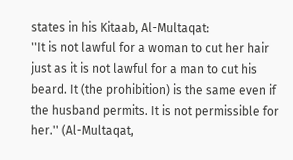states in his Kitaab, Al-Multaqat:
''It is not lawful for a woman to cut her hair just as it is not lawful for a man to cut his beard. It (the prohibition) is the same even if the husband permits. It is not permissible for her.'' (Al-Multaqat,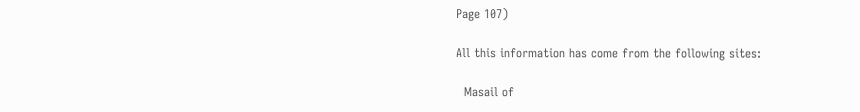Page 107)

All this information has come from the following sites:

  Masail of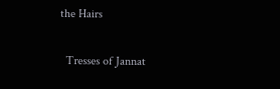the Hairs

  Tresses of Jannat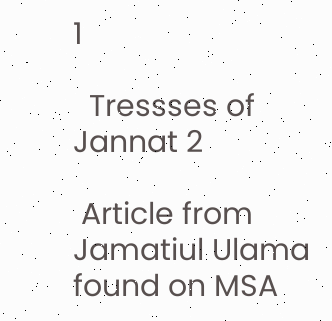1

  Tressses of Jannat 2

 Article from Jamatiul Ulama  found on MSA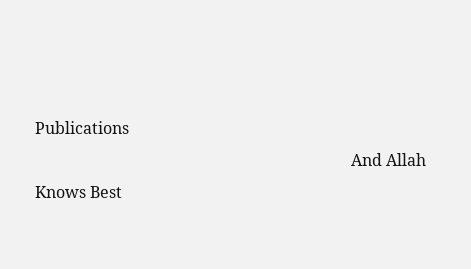Publications
                                                                               And Allah Knows Best